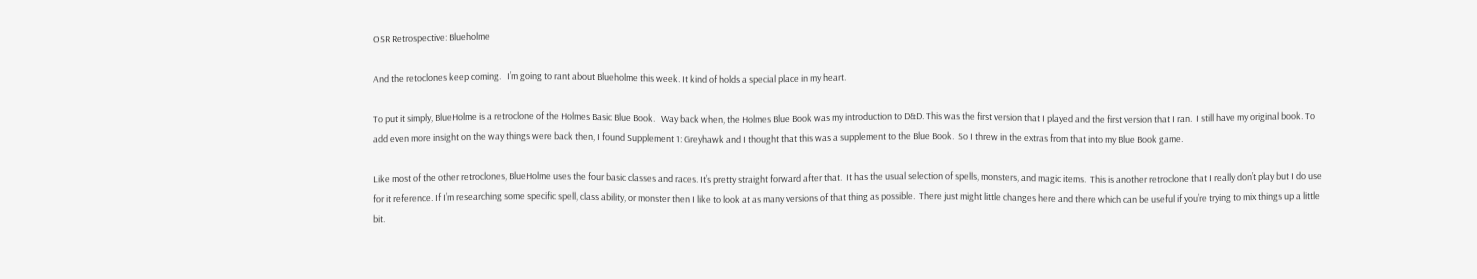OSR Retrospective: Blueholme

And the retoclones keep coming.   I’m going to rant about Blueholme this week. It kind of holds a special place in my heart.

To put it simply, BlueHolme is a retroclone of the Holmes Basic Blue Book.   Way back when, the Holmes Blue Book was my introduction to D&D. This was the first version that I played and the first version that I ran.  I still have my original book. To add even more insight on the way things were back then, I found Supplement 1: Greyhawk and I thought that this was a supplement to the Blue Book.  So I threw in the extras from that into my Blue Book game.

Like most of the other retroclones, BlueHolme uses the four basic classes and races. It’s pretty straight forward after that.  It has the usual selection of spells, monsters, and magic items.  This is another retroclone that I really don’t play but I do use for it reference. If I’m researching some specific spell, class ability, or monster then I like to look at as many versions of that thing as possible.  There just might little changes here and there which can be useful if you’re trying to mix things up a little bit.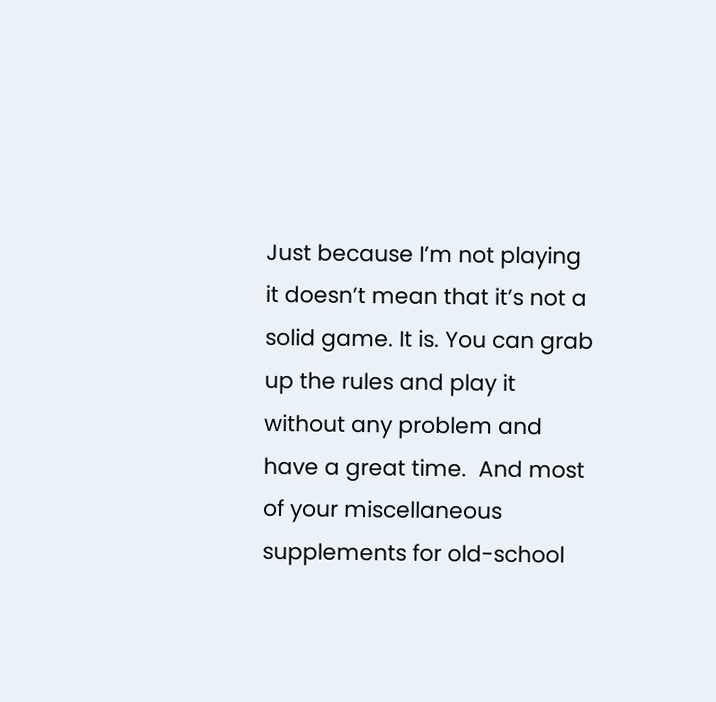Just because I’m not playing it doesn’t mean that it’s not a solid game. It is. You can grab up the rules and play it without any problem and have a great time.  And most of your miscellaneous supplements for old-school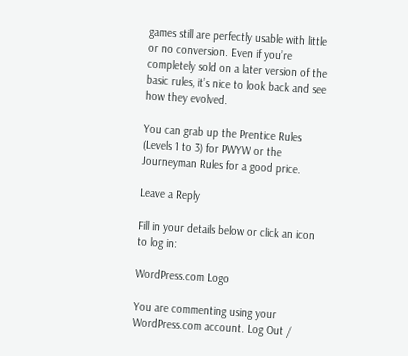games still are perfectly usable with little or no conversion. Even if you’re completely sold on a later version of the basic rules, it’s nice to look back and see how they evolved.

You can grab up the Prentice Rules (Levels 1 to 3) for PWYW or the Journeyman Rules for a good price.

Leave a Reply

Fill in your details below or click an icon to log in:

WordPress.com Logo

You are commenting using your WordPress.com account. Log Out /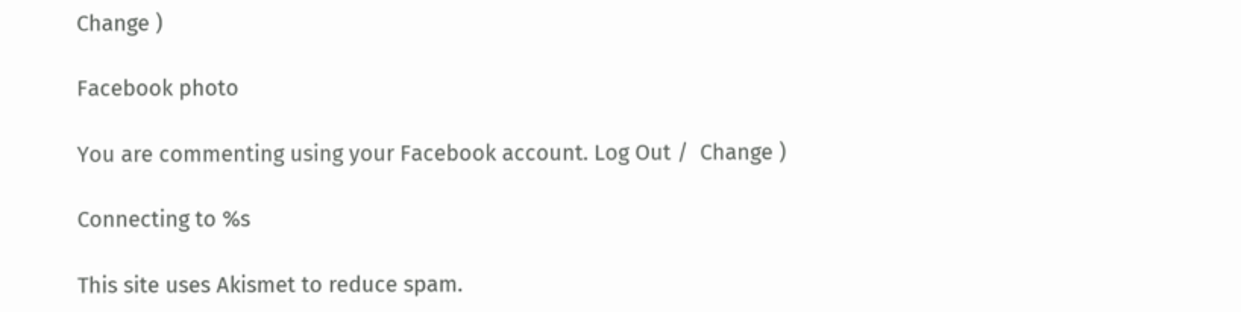Change )

Facebook photo

You are commenting using your Facebook account. Log Out /  Change )

Connecting to %s

This site uses Akismet to reduce spam.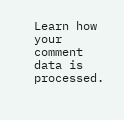Learn how your comment data is processed.